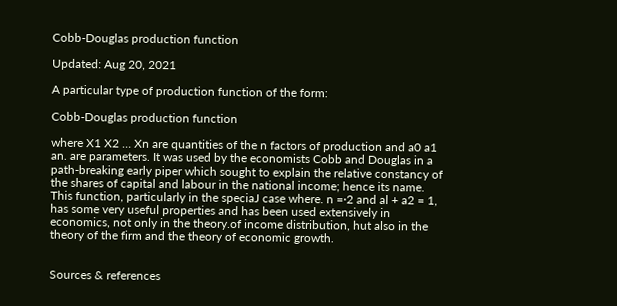Cobb-Douglas production function

Updated: Aug 20, 2021

A particular type of production function of the form:

Cobb-Douglas production function

where X1 X2 … Xn are quantities of the n factors of production and a0 a1 an. are parameters. It was used by the economists Cobb and Douglas in a path-breaking early piper which sought to explain the relative constancy of the shares of capital and labour in the national income; hence its name. This function, particularly in the speciaJ case where. n =·2 and al + a2 = 1, has some very useful properties and has been used extensively in economics, not only in the theory.of income distribution, hut also in the theory of the firm and the theory of economic growth.


Sources & references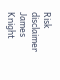Risk disclaimer
James Knight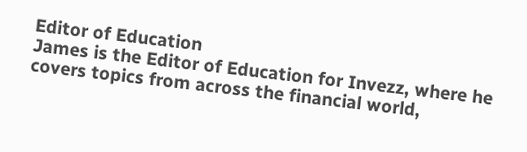Editor of Education
James is the Editor of Education for Invezz, where he covers topics from across the financial world,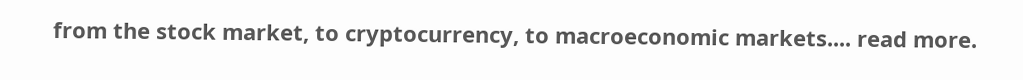from the stock market, to cryptocurrency, to macroeconomic markets.... read more.